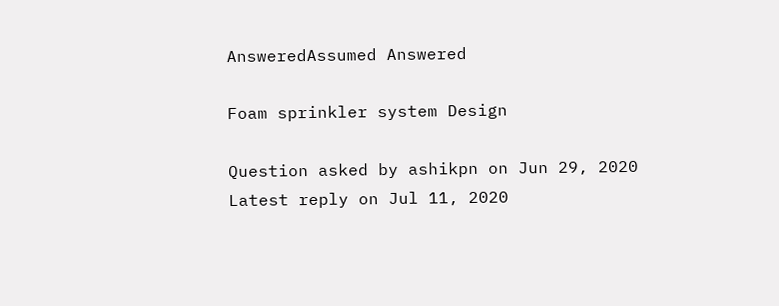AnsweredAssumed Answered

Foam sprinkler system Design

Question asked by ashikpn on Jun 29, 2020
Latest reply on Jul 11, 2020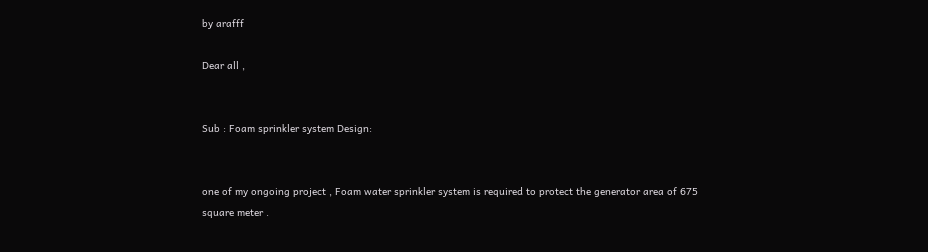by arafff

Dear all ,


Sub : Foam sprinkler system Design:


one of my ongoing project , Foam water sprinkler system is required to protect the generator area of 675 square meter .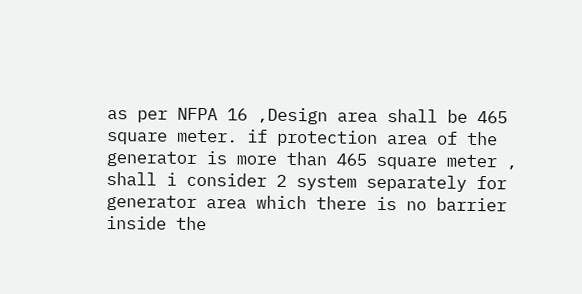as per NFPA 16 ,Design area shall be 465 square meter. if protection area of the generator is more than 465 square meter , shall i consider 2 system separately for generator area which there is no barrier inside the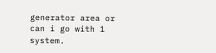generator area or can i go with 1 system.